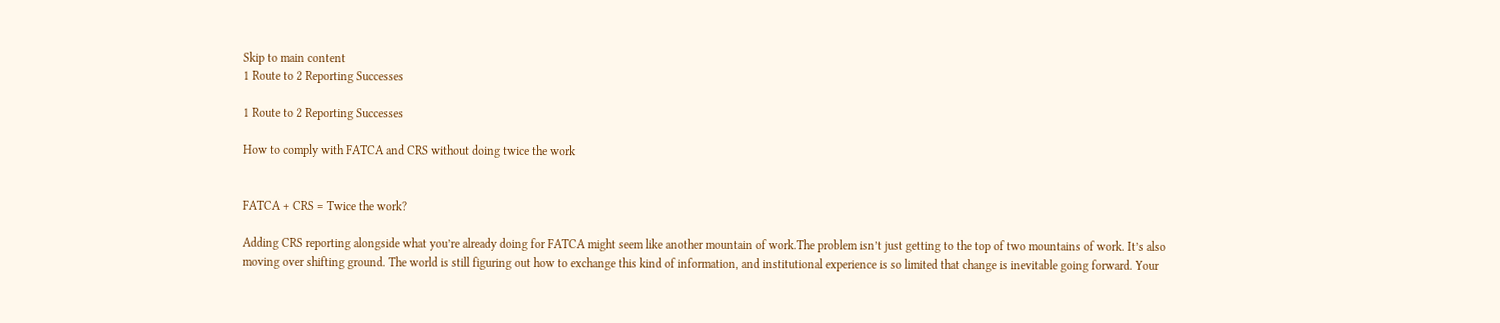Skip to main content
1 Route to 2 Reporting Successes

1 Route to 2 Reporting Successes

How to comply with FATCA and CRS without doing twice the work


FATCA + CRS = Twice the work?

Adding CRS reporting alongside what you’re already doing for FATCA might seem like another mountain of work.The problem isn’t just getting to the top of two mountains of work. It’s also moving over shifting ground. The world is still figuring out how to exchange this kind of information, and institutional experience is so limited that change is inevitable going forward. Your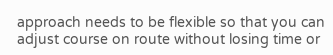approach needs to be flexible so that you can adjust course on route without losing time or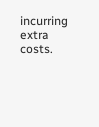incurring extra costs.